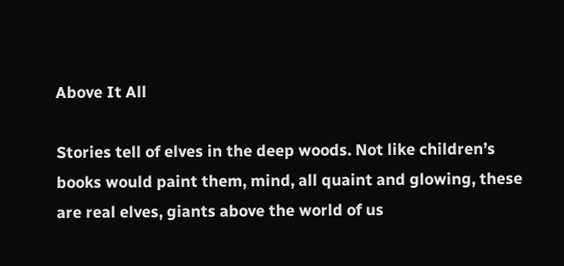Above It All

Stories tell of elves in the deep woods. Not like children’s books would paint them, mind, all quaint and glowing, these are real elves, giants above the world of us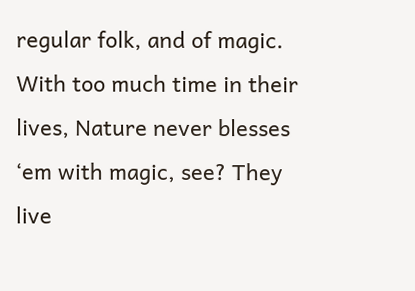regular folk, and of magic. With too much time in their lives, Nature never blesses ‘em with magic, see? They live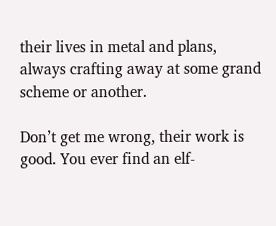their lives in metal and plans, always crafting away at some grand scheme or another.

Don’t get me wrong, their work is good. You ever find an elf-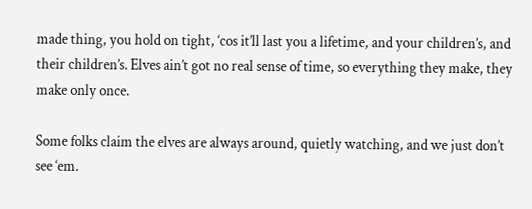made thing, you hold on tight, ‘cos it’ll last you a lifetime, and your children’s, and their children’s. Elves ain’t got no real sense of time, so everything they make, they make only once.

Some folks claim the elves are always around, quietly watching, and we just don’t see ‘em.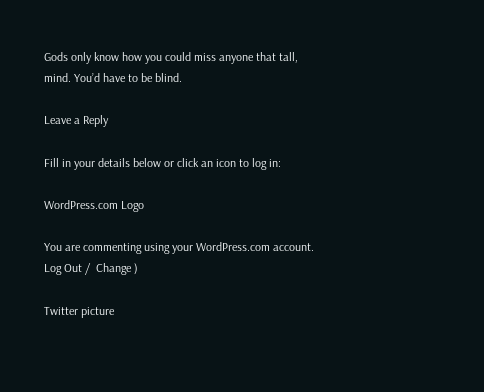Gods only know how you could miss anyone that tall, mind. You’d have to be blind.

Leave a Reply

Fill in your details below or click an icon to log in:

WordPress.com Logo

You are commenting using your WordPress.com account. Log Out /  Change )

Twitter picture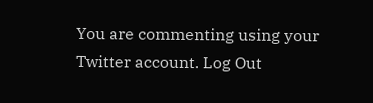You are commenting using your Twitter account. Log Out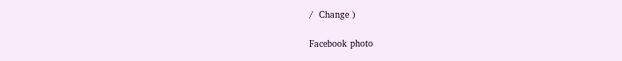/  Change )

Facebook photo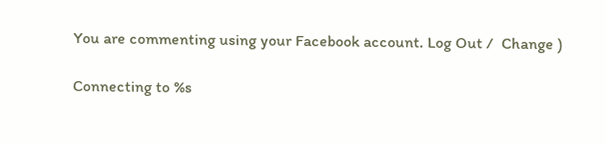You are commenting using your Facebook account. Log Out /  Change )

Connecting to %s